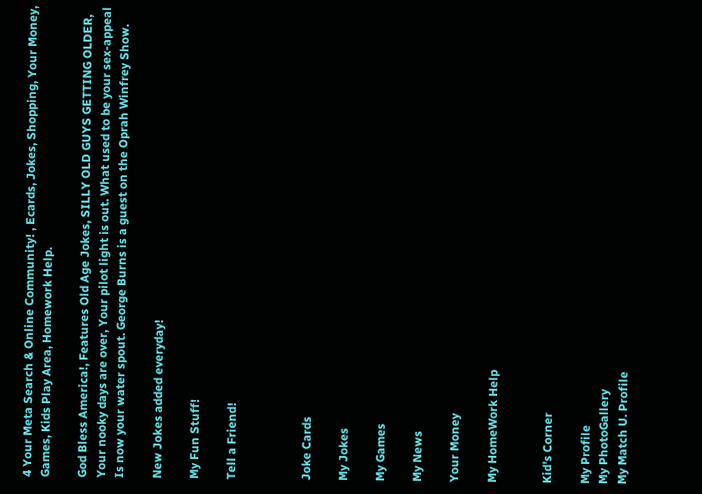4 Your Meta Search & Online Community! , Ecards, Jokes, Shopping, Your Money, Games, Kids Play Area, Homework Help.

God Bless America!, Features Old Age Jokes, SILLY OLD GUYS GETTING OLDER,
Your nooky days are over, Your pilot light is out. What used to be your sex-appeal
Is now your water spout. George Burns is a guest on the Oprah Winfrey Show.

New Jokes added everyday!

My Fun Stuff!

Tell a Friend!



Joke Cards

My Jokes

My Games

My News

Your Money

My HomeWork Help


Kid's Corner

My Profile
My PhotoGallery
My Match U. Profile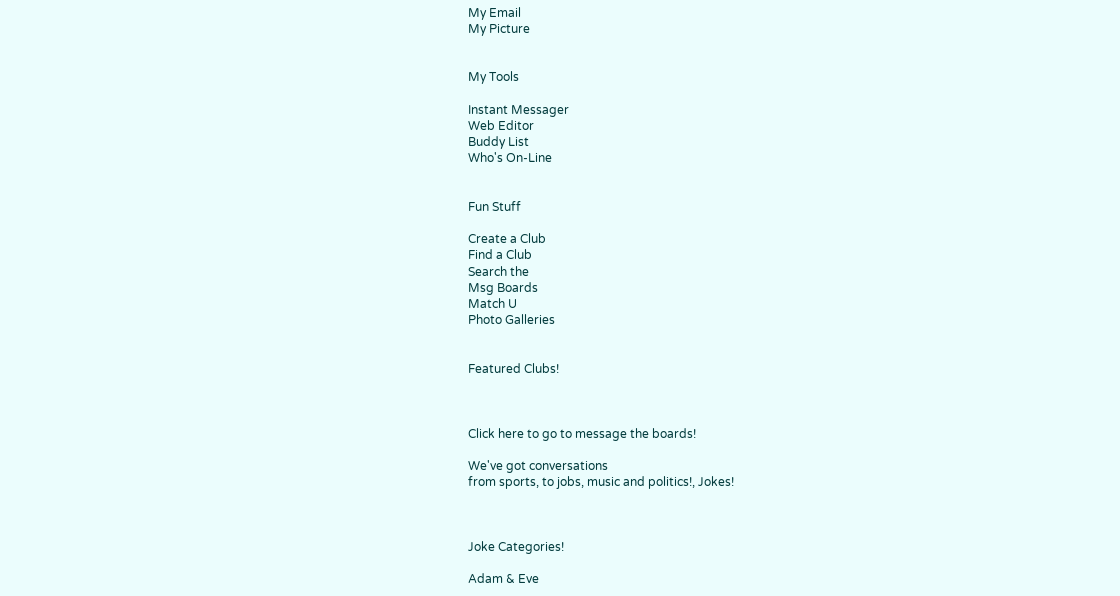My Email
My Picture


My Tools

Instant Messager
Web Editor
Buddy List
Who's On-Line


Fun Stuff

Create a Club
Find a Club
Search the
Msg Boards
Match U
Photo Galleries


Featured Clubs!



Click here to go to message the boards!

We've got conversations
from sports, to jobs, music and politics!, Jokes!



Joke Categories!

Adam & Eve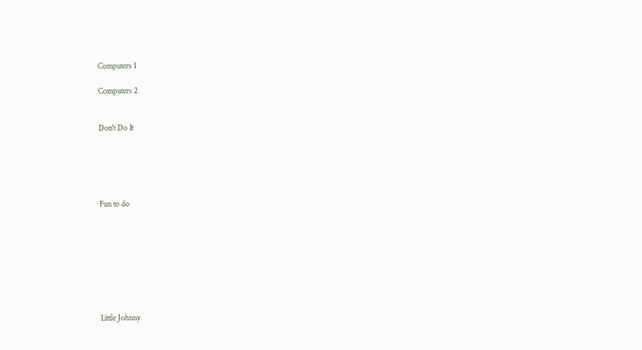Computers 1

Computers 2


Don't Do It





Fun to do








Little Johnny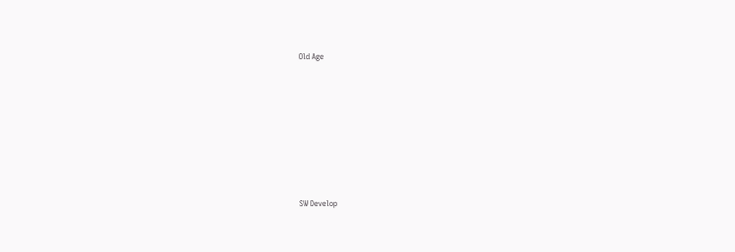Old Age








SW Develop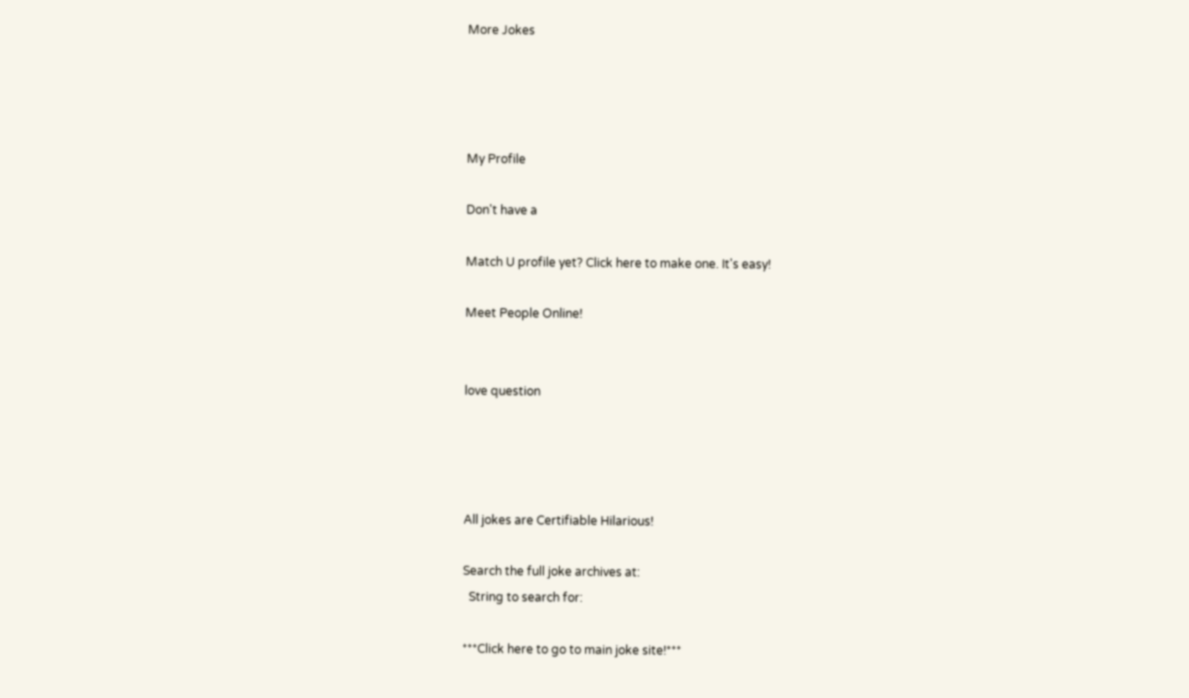More Jokes




My Profile

Don't have a

Match U profile yet? Click here to make one. It's easy!

Meet People Online!


love question




All jokes are Certifiable Hilarious!

Search the full joke archives at:
  String to search for:

***Click here to go to main joke site!***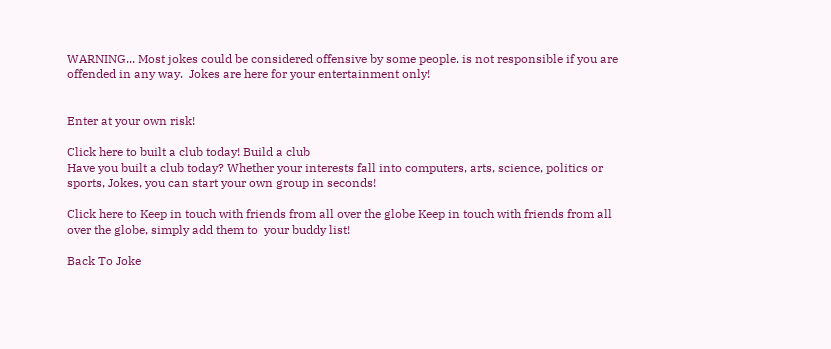WARNING... Most jokes could be considered offensive by some people. is not responsible if you are offended in any way.  Jokes are here for your entertainment only!


Enter at your own risk!

Click here to built a club today! Build a club
Have you built a club today? Whether your interests fall into computers, arts, science, politics or sports, Jokes, you can start your own group in seconds!

Click here to Keep in touch with friends from all over the globe Keep in touch with friends from all over the globe, simply add them to  your buddy list!

Back To Joke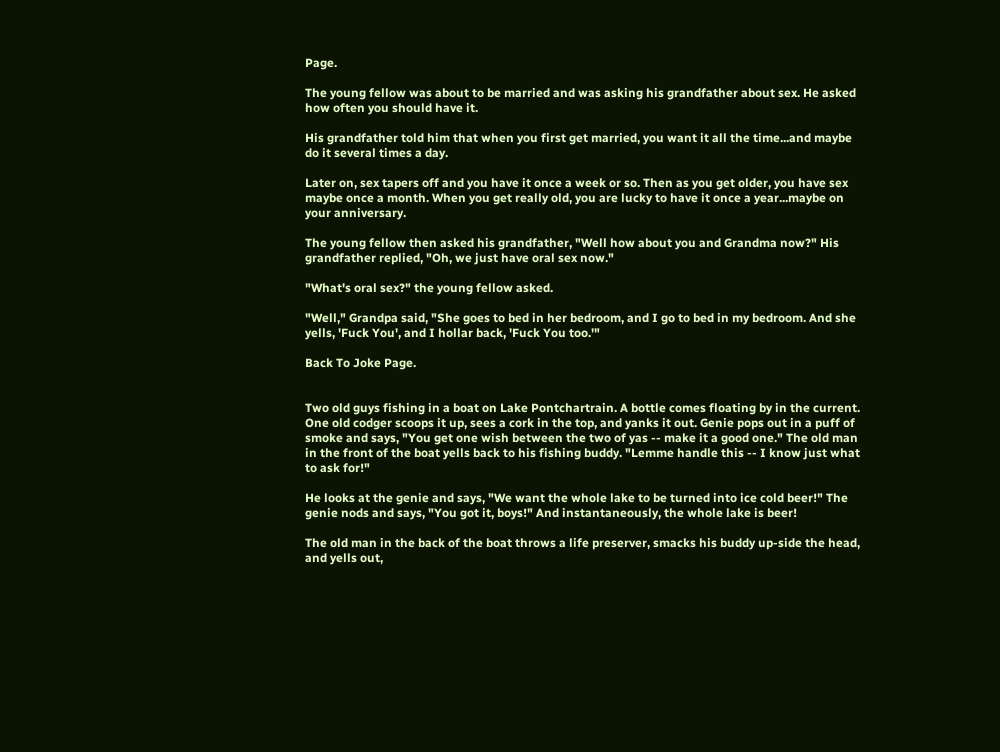Page.

The young fellow was about to be married and was asking his grandfather about sex. He asked how often you should have it.

His grandfather told him that when you first get married, you want it all the time...and maybe do it several times a day.

Later on, sex tapers off and you have it once a week or so. Then as you get older, you have sex maybe once a month. When you get really old, you are lucky to have it once a year...maybe on your anniversary.

The young fellow then asked his grandfather, "Well how about you and Grandma now?" His grandfather replied, "Oh, we just have oral sex now."

"What's oral sex?" the young fellow asked.

"Well," Grandpa said, "She goes to bed in her bedroom, and I go to bed in my bedroom. And she yells, 'Fuck You', and I hollar back, 'Fuck You too.'"

Back To Joke Page.


Two old guys fishing in a boat on Lake Pontchartrain. A bottle comes floating by in the current. One old codger scoops it up, sees a cork in the top, and yanks it out. Genie pops out in a puff of smoke and says, "You get one wish between the two of yas -- make it a good one." The old man in the front of the boat yells back to his fishing buddy. "Lemme handle this -- I know just what to ask for!"

He looks at the genie and says, "We want the whole lake to be turned into ice cold beer!" The genie nods and says, "You got it, boys!" And instantaneously, the whole lake is beer!

The old man in the back of the boat throws a life preserver, smacks his buddy up-side the head, and yells out,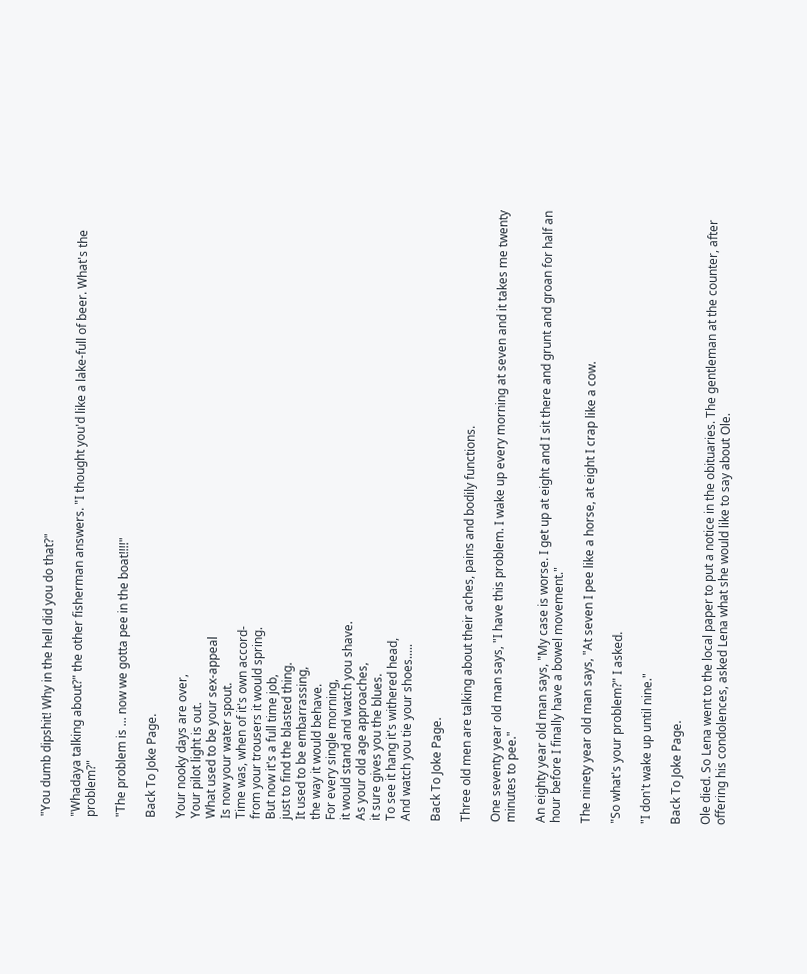"You dumb dipshit! Why in the hell did you do that?"

"Whadaya talking about?" the other fisherman answers. "I thought you'd like a lake-full of beer. What's the problem?"

"The problem is ... now we gotta pee in the boat!!!!"

Back To Joke Page.

Your nooky days are over,
Your pilot light is out.
What used to be your sex-appeal
Is now your water spout.
Time was, when of it's own accord-
from your trousers it would spring.
But now it's a full time job,
just to find the blasted thing.
It used to be embarrassing,
the way it would behave.
For every single morning,
it would stand and watch you shave.
As your old age approaches,
it sure gives you the blues.
To see it hang it's withered head,
And watch you tie your shoes.....

Back To Joke Page.

Three old men are talking about their aches, pains and bodily functions.

One seventy year old man says, "I have this problem. I wake up every morning at seven and it takes me twenty minutes to pee."

An eighty year old man says, "My case is worse. I get up at eight and I sit there and grunt and groan for half an hour before I finally have a bowel movement."

The ninety year old man says, "At seven I pee like a horse, at eight I crap like a cow.

"So what's your problem?" I asked.

"I don't wake up until nine."

Back To Joke Page.

Ole died. So Lena went to the local paper to put a notice in the obituaries. The gentleman at the counter, after offering his condolences, asked Lena what she would like to say about Ole.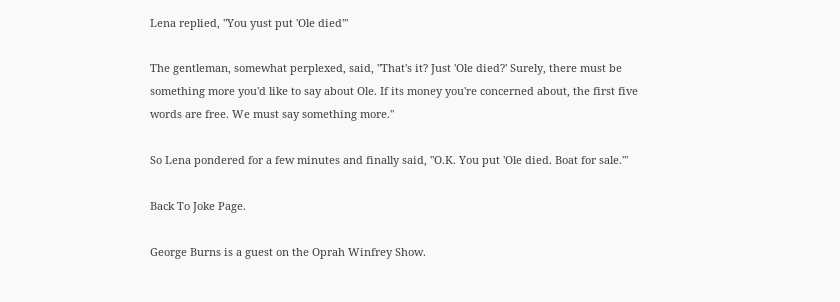Lena replied, "You yust put 'Ole died'"

The gentleman, somewhat perplexed, said, "That's it? Just 'Ole died?' Surely, there must be something more you'd like to say about Ole. If its money you're concerned about, the first five words are free. We must say something more."

So Lena pondered for a few minutes and finally said, "O.K. You put 'Ole died. Boat for sale.'"

Back To Joke Page.

George Burns is a guest on the Oprah Winfrey Show.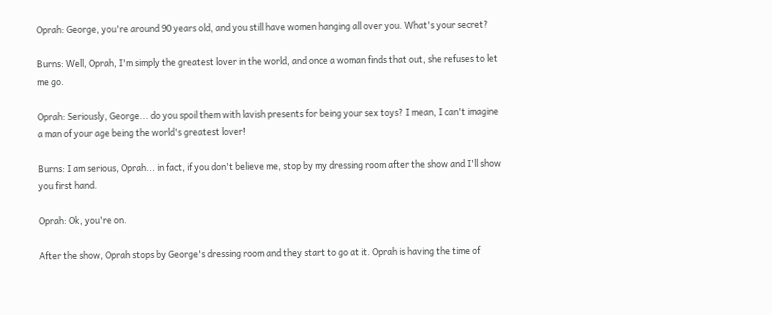Oprah: George, you're around 90 years old, and you still have women hanging all over you. What's your secret?

Burns: Well, Oprah, I'm simply the greatest lover in the world, and once a woman finds that out, she refuses to let me go.

Oprah: Seriously, George... do you spoil them with lavish presents for being your sex toys? I mean, I can't imagine a man of your age being the world's greatest lover!

Burns: I am serious, Oprah... in fact, if you don't believe me, stop by my dressing room after the show and I'll show you first hand.

Oprah: Ok, you're on.

After the show, Oprah stops by George's dressing room and they start to go at it. Oprah is having the time of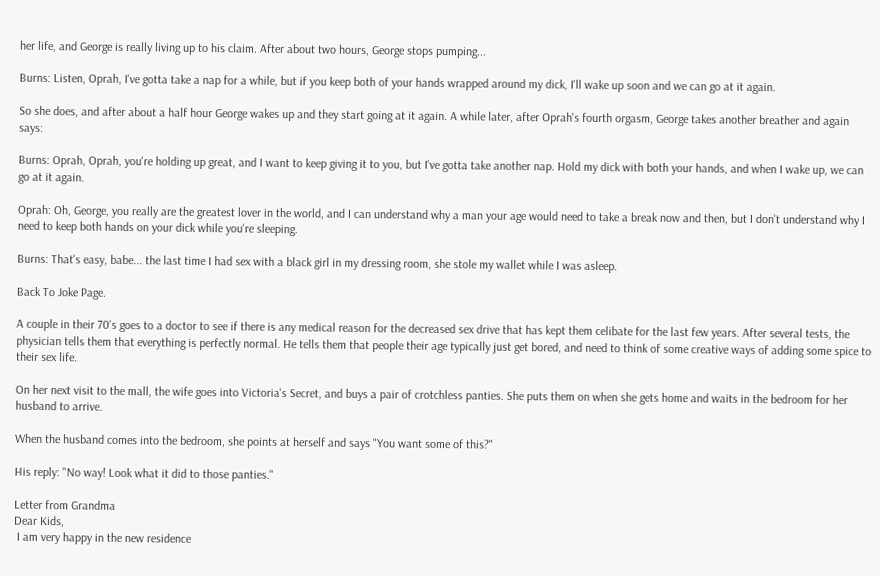her life, and George is really living up to his claim. After about two hours, George stops pumping...

Burns: Listen, Oprah, I've gotta take a nap for a while, but if you keep both of your hands wrapped around my dick, I'll wake up soon and we can go at it again.

So she does, and after about a half hour George wakes up and they start going at it again. A while later, after Oprah's fourth orgasm, George takes another breather and again says:

Burns: Oprah, Oprah, you're holding up great, and I want to keep giving it to you, but I've gotta take another nap. Hold my dick with both your hands, and when I wake up, we can go at it again.

Oprah: Oh, George, you really are the greatest lover in the world, and I can understand why a man your age would need to take a break now and then, but I don't understand why I need to keep both hands on your dick while you're sleeping.

Burns: That's easy, babe... the last time I had sex with a black girl in my dressing room, she stole my wallet while I was asleep.

Back To Joke Page.

A couple in their 70's goes to a doctor to see if there is any medical reason for the decreased sex drive that has kept them celibate for the last few years. After several tests, the physician tells them that everything is perfectly normal. He tells them that people their age typically just get bored, and need to think of some creative ways of adding some spice to their sex life.

On her next visit to the mall, the wife goes into Victoria's Secret, and buys a pair of crotchless panties. She puts them on when she gets home and waits in the bedroom for her husband to arrive.

When the husband comes into the bedroom, she points at herself and says "You want some of this?"

His reply: "No way! Look what it did to those panties."

Letter from Grandma
Dear Kids,
 I am very happy in the new residence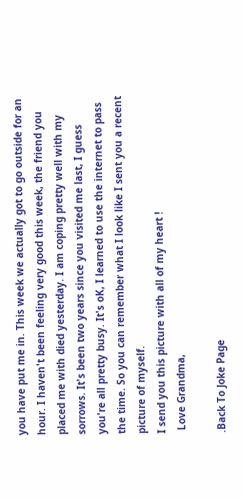you have put me in. This week we actually got to go outside for an hour. I haven't been feeling very good this week, the friend you placed me with died yesterday. I am coping pretty well with my sorrows. It's been two years since you visited me last, I guess you're all pretty busy. It's oK, I learned to use the internet to pass the time. So you can remember what I look like I sent you a recent picture of myself.
I send you this picture with all of my heart !
 Love Grandma,

.Back To Joke Page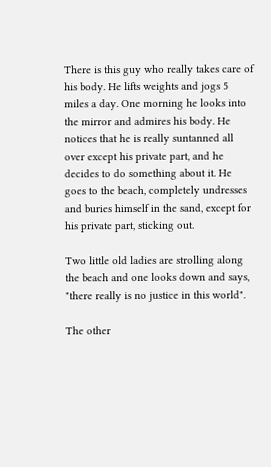There is this guy who really takes care of his body. He lifts weights and jogs 5 miles a day. One morning he looks into the mirror and admires his body. He notices that he is really suntanned all over except his private part, and he decides to do something about it. He goes to the beach, completely undresses and buries himself in the sand, except for his private part, sticking out.

Two little old ladies are strolling along the beach and one looks down and says, "there really is no justice in this world".

The other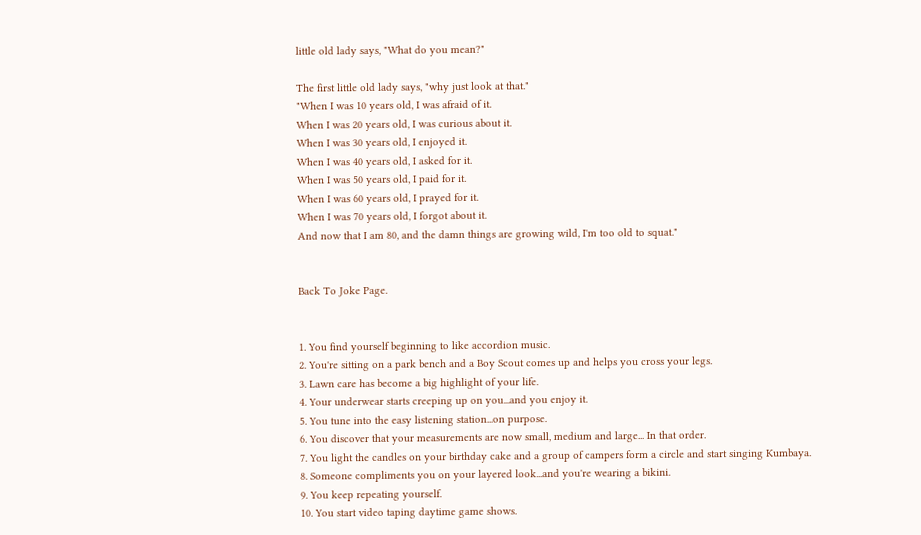little old lady says, "What do you mean?"

The first little old lady says, "why just look at that."
"When I was 10 years old, I was afraid of it.
When I was 20 years old, I was curious about it.
When I was 30 years old, I enjoyed it.
When I was 40 years old, I asked for it.
When I was 50 years old, I paid for it.
When I was 60 years old, I prayed for it.
When I was 70 years old, I forgot about it.
And now that I am 80, and the damn things are growing wild, I'm too old to squat."


Back To Joke Page.


1. You find yourself beginning to like accordion music.
2. You're sitting on a park bench and a Boy Scout comes up and helps you cross your legs.
3. Lawn care has become a big highlight of your life.
4. Your underwear starts creeping up on you...and you enjoy it.
5. You tune into the easy listening station...on purpose.
6. You discover that your measurements are now small, medium and large... In that order.
7. You light the candles on your birthday cake and a group of campers form a circle and start singing Kumbaya.
8. Someone compliments you on your layered look...and you're wearing a bikini.
9. You keep repeating yourself.
10. You start video taping daytime game shows.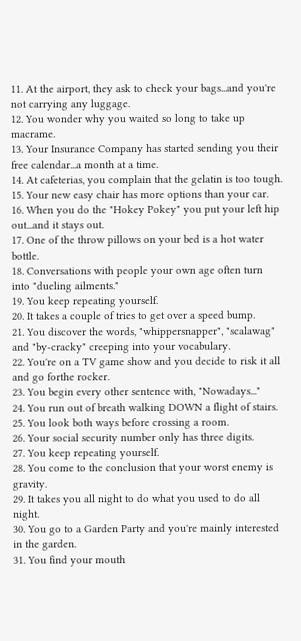11. At the airport, they ask to check your bags...and you're not carrying any luggage.
12. You wonder why you waited so long to take up macrame.
13. Your Insurance Company has started sending you their free calendar...a month at a time.
14. At cafeterias, you complain that the gelatin is too tough.
15. Your new easy chair has more options than your car.
16. When you do the "Hokey Pokey" you put your left hip out...and it stays out.
17. One of the throw pillows on your bed is a hot water bottle.
18. Conversations with people your own age often turn into "dueling ailments."
19. You keep repeating yourself.
20. It takes a couple of tries to get over a speed bump.
21. You discover the words, "whippersnapper", "scalawag" and "by-cracky" creeping into your vocabulary.
22. You're on a TV game show and you decide to risk it all and go forthe rocker.
23. You begin every other sentence with, "Nowadays..."
24. You run out of breath walking DOWN a flight of stairs.
25. You look both ways before crossing a room.
26. Your social security number only has three digits.
27. You keep repeating yourself.
28. You come to the conclusion that your worst enemy is gravity.
29. It takes you all night to do what you used to do all night.
30. You go to a Garden Party and you're mainly interested in the garden.
31. You find your mouth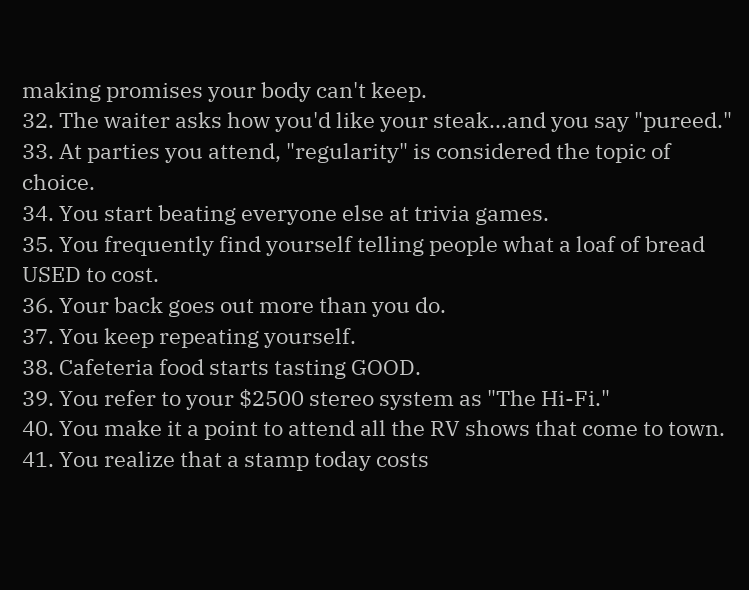making promises your body can't keep.
32. The waiter asks how you'd like your steak...and you say "pureed."
33. At parties you attend, "regularity" is considered the topic of choice.
34. You start beating everyone else at trivia games.
35. You frequently find yourself telling people what a loaf of bread USED to cost.
36. Your back goes out more than you do.
37. You keep repeating yourself.
38. Cafeteria food starts tasting GOOD.
39. You refer to your $2500 stereo system as "The Hi-Fi."
40. You make it a point to attend all the RV shows that come to town.
41. You realize that a stamp today costs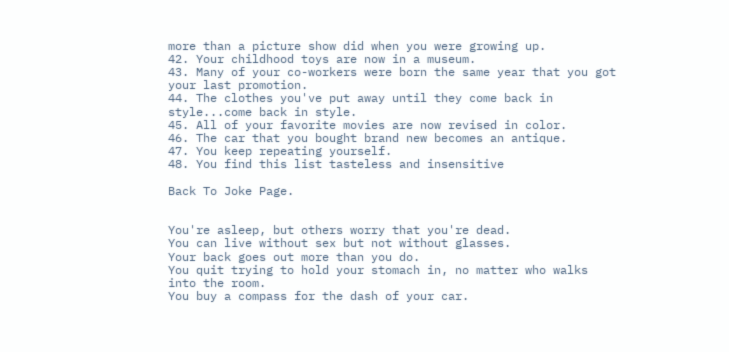more than a picture show did when you were growing up.
42. Your childhood toys are now in a museum.
43. Many of your co-workers were born the same year that you got your last promotion.
44. The clothes you've put away until they come back in style...come back in style.
45. All of your favorite movies are now revised in color.
46. The car that you bought brand new becomes an antique.
47. You keep repeating yourself.
48. You find this list tasteless and insensitive

Back To Joke Page.


You're asleep, but others worry that you're dead.
You can live without sex but not without glasses.
Your back goes out more than you do.
You quit trying to hold your stomach in, no matter who walks into the room.
You buy a compass for the dash of your car.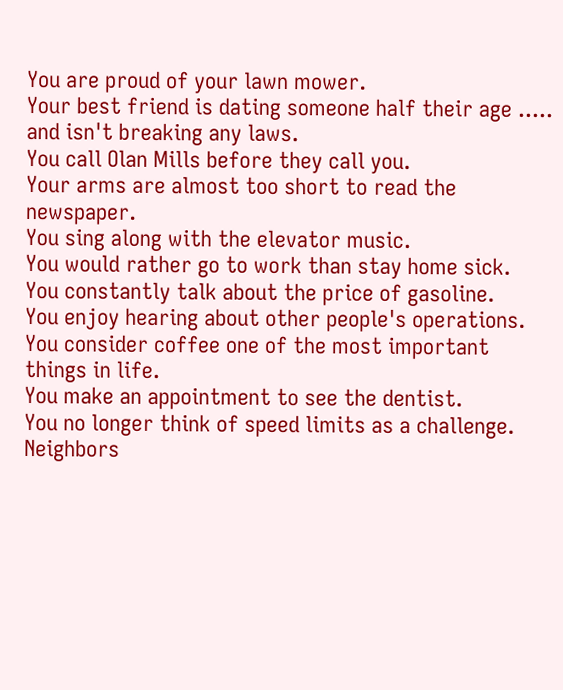You are proud of your lawn mower.
Your best friend is dating someone half their age ..... and isn't breaking any laws.
You call Olan Mills before they call you.
Your arms are almost too short to read the newspaper.
You sing along with the elevator music.
You would rather go to work than stay home sick.
You constantly talk about the price of gasoline.
You enjoy hearing about other people's operations.
You consider coffee one of the most important things in life.
You make an appointment to see the dentist.
You no longer think of speed limits as a challenge.
Neighbors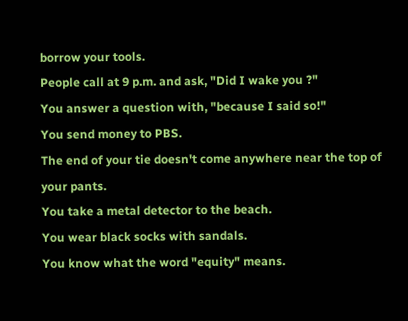borrow your tools.
People call at 9 p.m. and ask, "Did I wake you ?"
You answer a question with, "because I said so!"
You send money to PBS.
The end of your tie doesn't come anywhere near the top of your pants.
You take a metal detector to the beach.
You wear black socks with sandals.
You know what the word "equity" means.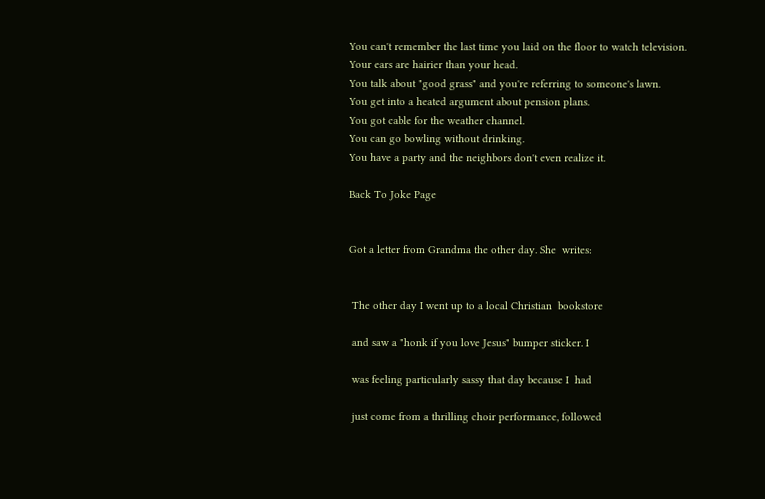You can't remember the last time you laid on the floor to watch television.
Your ears are hairier than your head.
You talk about "good grass" and you're referring to someone's lawn.
You get into a heated argument about pension plans.
You got cable for the weather channel.
You can go bowling without drinking.
You have a party and the neighbors don't even realize it.

Back To Joke Page


Got a letter from Grandma the other day. She  writes:


 The other day I went up to a local Christian  bookstore

 and saw a "honk if you love Jesus" bumper sticker. I

 was feeling particularly sassy that day because I  had

 just come from a thrilling choir performance, followed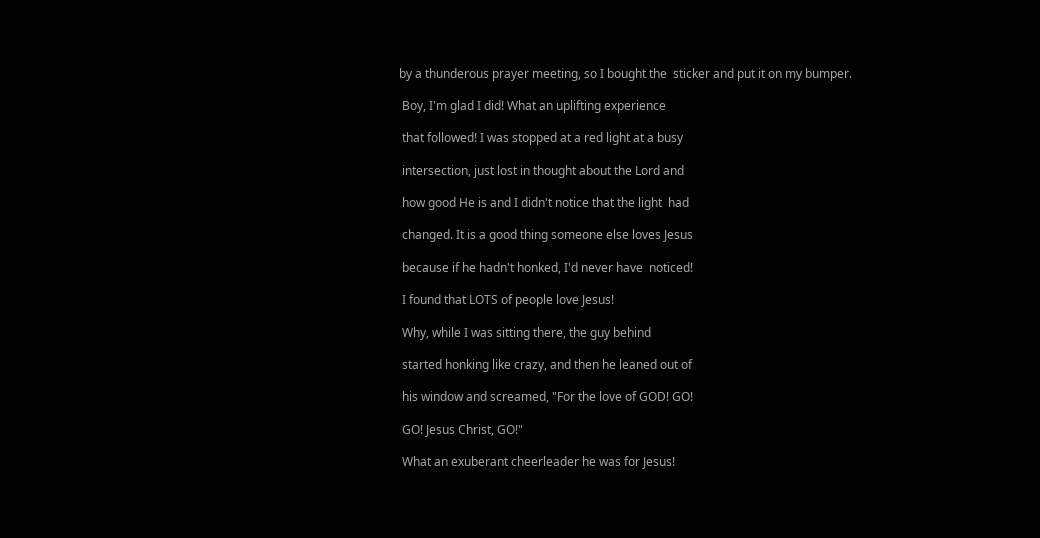by a thunderous prayer meeting, so I bought the  sticker and put it on my bumper.

 Boy, I'm glad I did! What an uplifting experience

 that followed! I was stopped at a red light at a busy

 intersection, just lost in thought about the Lord and

 how good He is and I didn't notice that the light  had

 changed. It is a good thing someone else loves Jesus

 because if he hadn't honked, I'd never have  noticed!

 I found that LOTS of people love Jesus!

 Why, while I was sitting there, the guy behind

 started honking like crazy, and then he leaned out of

 his window and screamed, "For the love of GOD! GO!

 GO! Jesus Christ, GO!"

 What an exuberant cheerleader he was for Jesus!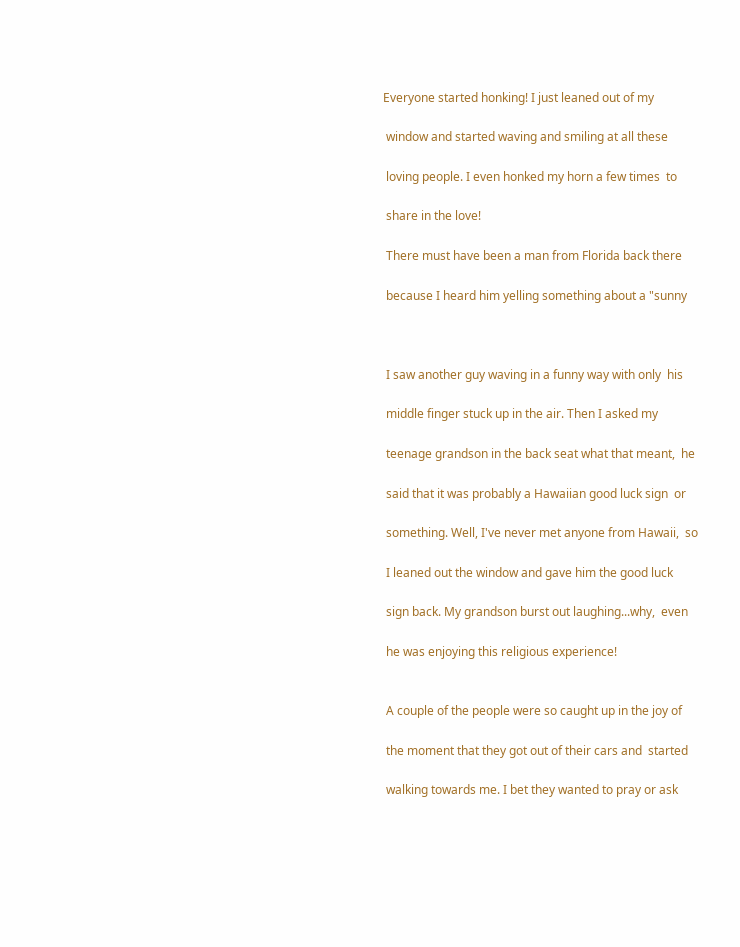Everyone started honking! I just leaned out of my

 window and started waving and smiling at all these

 loving people. I even honked my horn a few times  to

 share in the love!

 There must have been a man from Florida back there

 because I heard him yelling something about a "sunny



 I saw another guy waving in a funny way with only  his

 middle finger stuck up in the air. Then I asked my

 teenage grandson in the back seat what that meant,  he

 said that it was probably a Hawaiian good luck sign  or

 something. Well, I've never met anyone from Hawaii,  so

 I leaned out the window and gave him the good luck

 sign back. My grandson burst out laughing...why,  even

 he was enjoying this religious experience!


 A couple of the people were so caught up in the joy of

 the moment that they got out of their cars and  started

 walking towards me. I bet they wanted to pray or ask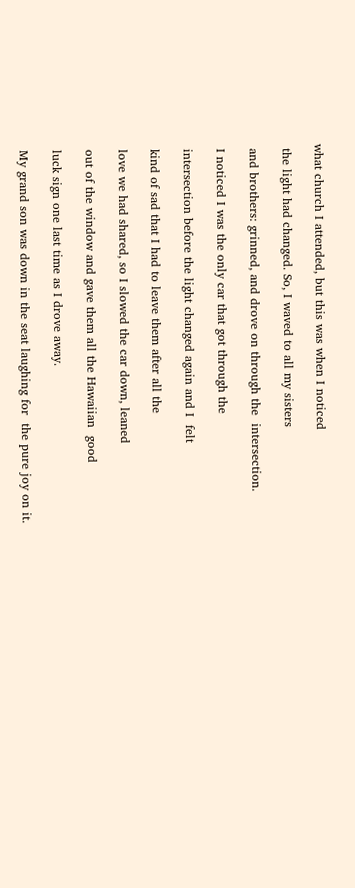what church I attended, but this was when I noticed

 the light had changed. So, I waved to all my sisters

 and brothers: grinned, and drove on through the  intersection.

 I noticed I was the only car that got through the

 intersection before the light changed again and I  felt

 kind of sad that I had to leave them after all the

 love we had shared, so I slowed the car down, leaned

 out of the window and gave them all the Hawaiian  good

 luck sign one last time as I drove away.

 My grand son was down in the seat laughing for  the pure joy on it.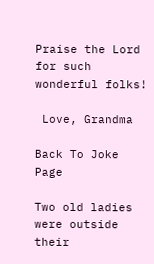Praise the Lord for such wonderful folks!

 Love, Grandma

Back To Joke Page

Two old ladies were outside their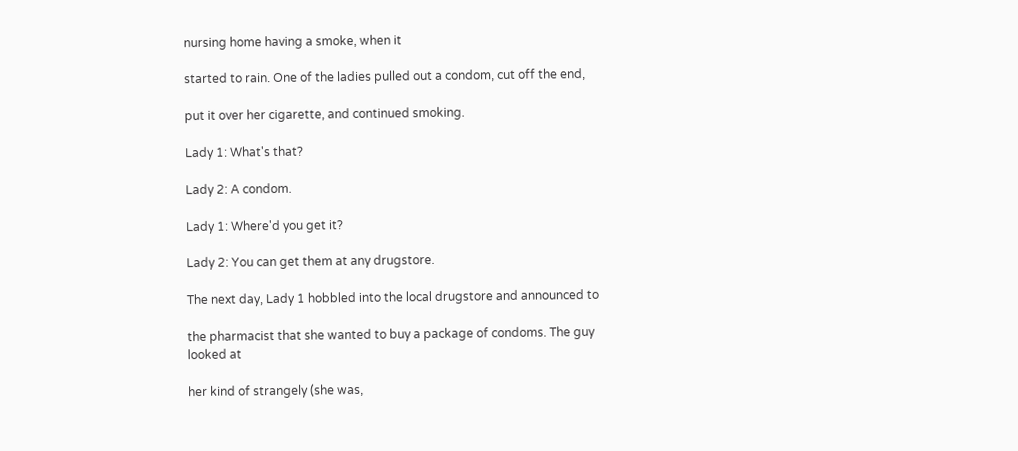nursing home having a smoke, when it

started to rain. One of the ladies pulled out a condom, cut off the end,

put it over her cigarette, and continued smoking.

Lady 1: What's that?

Lady 2: A condom.

Lady 1: Where'd you get it?

Lady 2: You can get them at any drugstore.

The next day, Lady 1 hobbled into the local drugstore and announced to

the pharmacist that she wanted to buy a package of condoms. The guy looked at

her kind of strangely (she was,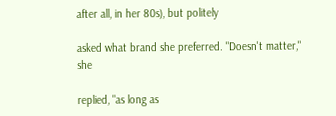after all, in her 80s), but politely

asked what brand she preferred. "Doesn't matter," she

replied, "as long as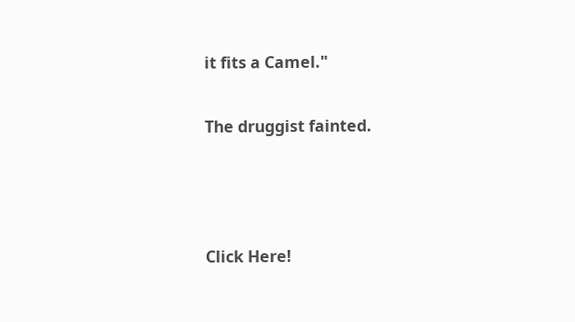it fits a Camel."

The druggist fainted.



Click Here!